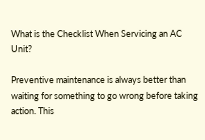What is the Checklist When Servicing an AC Unit?

Preventive maintenance is always better than waiting for something to go wrong before taking action. This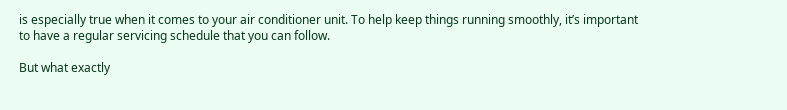is especially true when it comes to your air conditioner unit. To help keep things running smoothly, it’s important to have a regular servicing schedule that you can follow.

But what exactly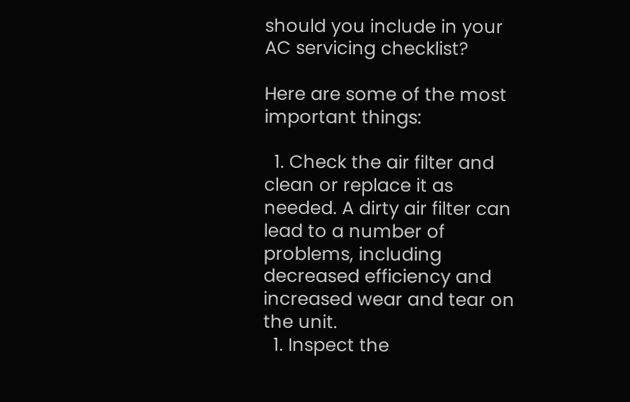should you include in your AC servicing checklist?

Here are some of the most important things:

  1. Check the air filter and clean or replace it as needed. A dirty air filter can lead to a number of problems, including decreased efficiency and increased wear and tear on the unit.
  1. Inspect the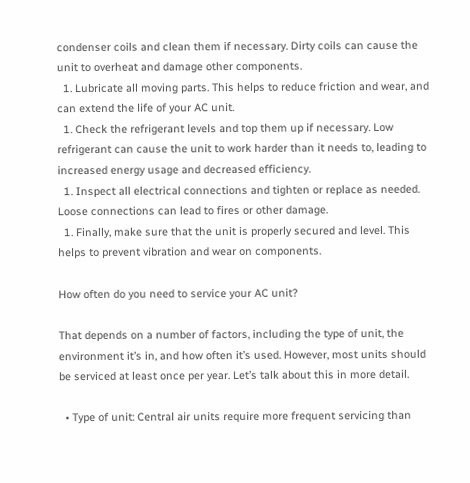condenser coils and clean them if necessary. Dirty coils can cause the unit to overheat and damage other components.
  1. Lubricate all moving parts. This helps to reduce friction and wear, and can extend the life of your AC unit.
  1. Check the refrigerant levels and top them up if necessary. Low refrigerant can cause the unit to work harder than it needs to, leading to increased energy usage and decreased efficiency.
  1. Inspect all electrical connections and tighten or replace as needed. Loose connections can lead to fires or other damage.
  1. Finally, make sure that the unit is properly secured and level. This helps to prevent vibration and wear on components.

How often do you need to service your AC unit?

That depends on a number of factors, including the type of unit, the environment it’s in, and how often it’s used. However, most units should be serviced at least once per year. Let’s talk about this in more detail.

  • Type of unit: Central air units require more frequent servicing than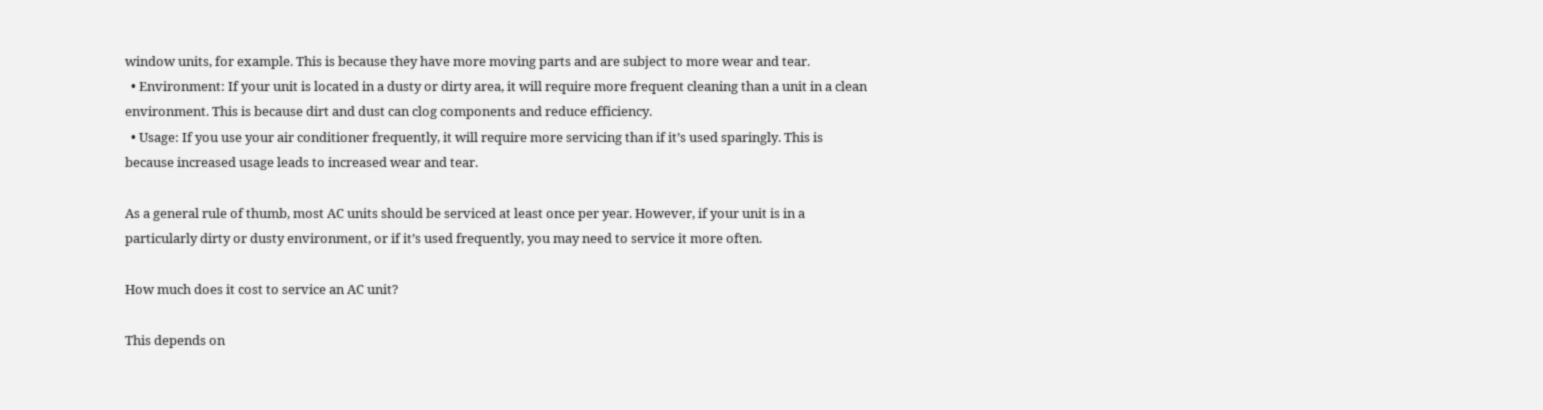window units, for example. This is because they have more moving parts and are subject to more wear and tear.
  • Environment: If your unit is located in a dusty or dirty area, it will require more frequent cleaning than a unit in a clean environment. This is because dirt and dust can clog components and reduce efficiency.
  • Usage: If you use your air conditioner frequently, it will require more servicing than if it’s used sparingly. This is because increased usage leads to increased wear and tear.

As a general rule of thumb, most AC units should be serviced at least once per year. However, if your unit is in a particularly dirty or dusty environment, or if it’s used frequently, you may need to service it more often.

How much does it cost to service an AC unit?

This depends on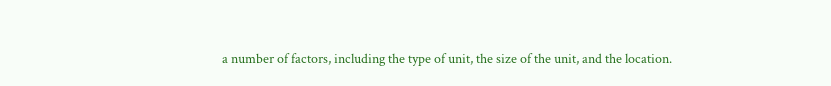a number of factors, including the type of unit, the size of the unit, and the location.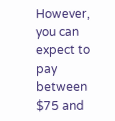However, you can expect to pay between $75 and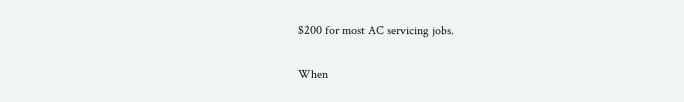$200 for most AC servicing jobs.

When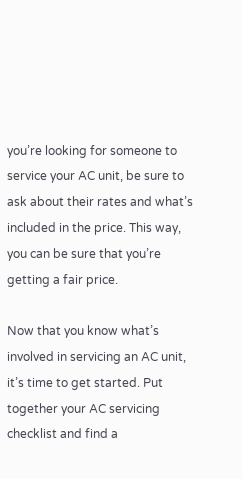you’re looking for someone to service your AC unit, be sure to ask about their rates and what’s included in the price. This way, you can be sure that you’re getting a fair price.

Now that you know what’s involved in servicing an AC unit, it’s time to get started. Put together your AC servicing checklist and find a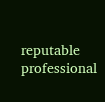reputable professional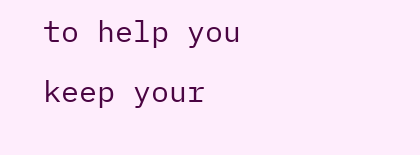to help you keep your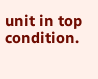unit in top condition.